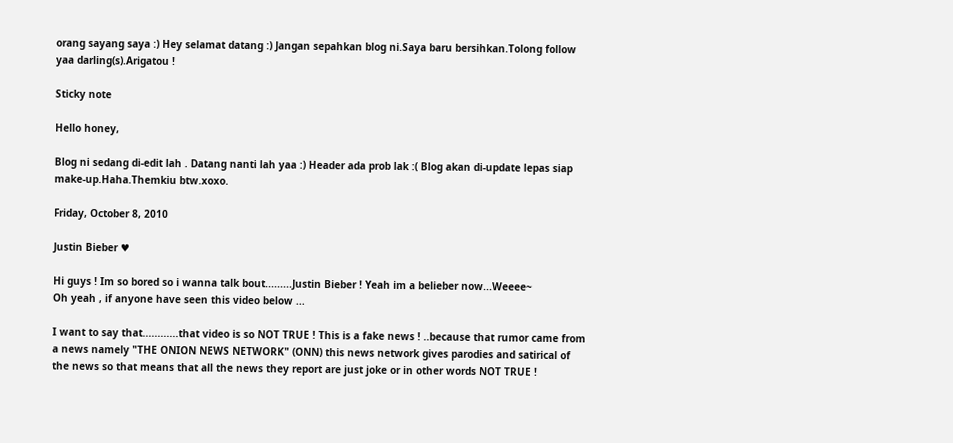orang sayang saya :) Hey selamat datang :) Jangan sepahkan blog ni.Saya baru bersihkan.Tolong follow yaa darling(s).Arigatou !

Sticky note

Hello honey,

Blog ni sedang di-edit lah . Datang nanti lah yaa :) Header ada prob lak :( Blog akan di-update lepas siap make-up.Haha.Themkiu btw.xoxo.

Friday, October 8, 2010

Justin Bieber ♥

Hi guys ! Im so bored so i wanna talk bout.........Justin Bieber ! Yeah im a belieber now...Weeee~
Oh yeah , if anyone have seen this video below ...

I want to say that............that video is so NOT TRUE ! This is a fake news ! ..because that rumor came from a news namely "THE ONION NEWS NETWORK" (ONN) this news network gives parodies and satirical of the news so that means that all the news they report are just joke or in other words NOT TRUE !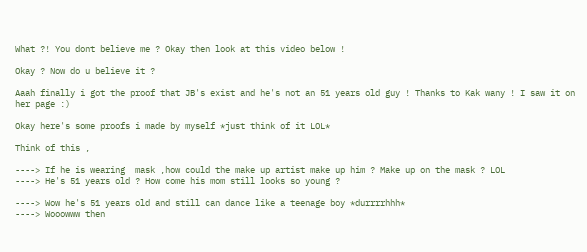What ?! You dont believe me ? Okay then look at this video below !

Okay ? Now do u believe it ?

Aaah finally i got the proof that JB's exist and he's not an 51 years old guy ! Thanks to Kak wany ! I saw it on her page :)

Okay here's some proofs i made by myself *just think of it LOL*

Think of this ,

----> If he is wearing  mask ,how could the make up artist make up him ? Make up on the mask ? LOL
----> He's 51 years old ? How come his mom still looks so young ?

----> Wow he's 51 years old and still can dance like a teenage boy *durrrrhhh*
----> Wooowww then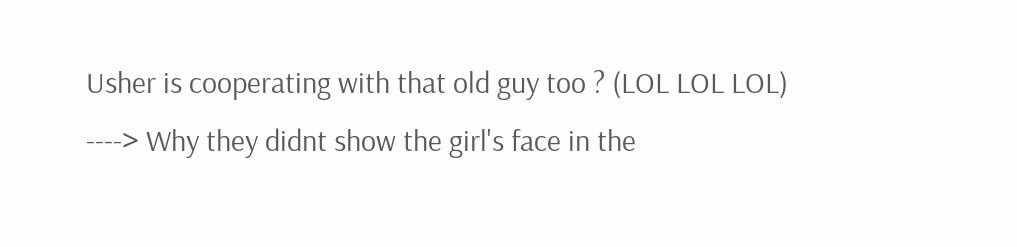Usher is cooperating with that old guy too ? (LOL LOL LOL)
----> Why they didnt show the girl's face in the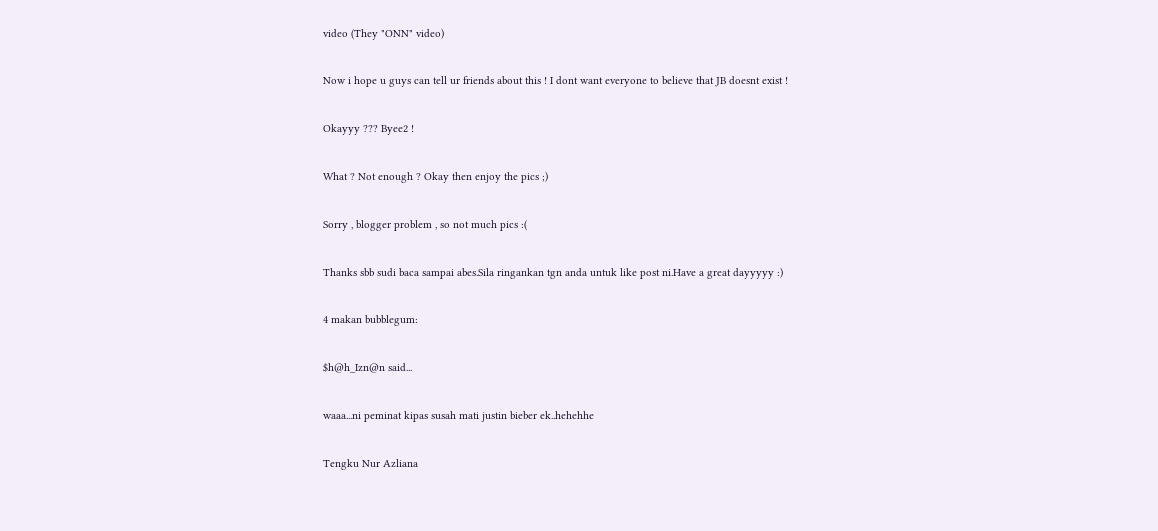video (They "ONN" video)

Now i hope u guys can tell ur friends about this ! I dont want everyone to believe that JB doesnt exist !

Okayyy ??? Byee2 !

What ? Not enough ? Okay then enjoy the pics ;)

Sorry , blogger problem , so not much pics :(

Thanks sbb sudi baca sampai abes.Sila ringankan tgn anda untuk like post ni.Have a great dayyyyy :)

4 makan bubblegum:

$h@h_Izn@n said...

waaa...ni peminat kipas susah mati justin bieber ek..hehehhe

Tengku Nur Azliana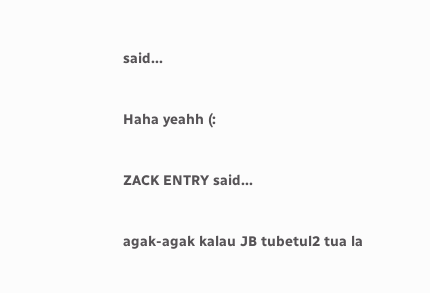said...

Haha yeahh (:

ZACK ENTRY said...

agak-agak kalau JB tubetul2 tua la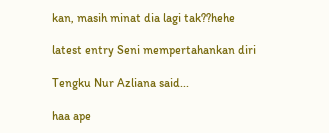kan, masih minat dia lagi tak??hehe

latest entry Seni mempertahankan diri

Tengku Nur Azliana said...

haa ape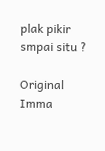plak pikir smpai situ ?

Original Imma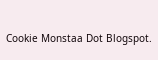Cookie Monstaa Dot Blogspot.